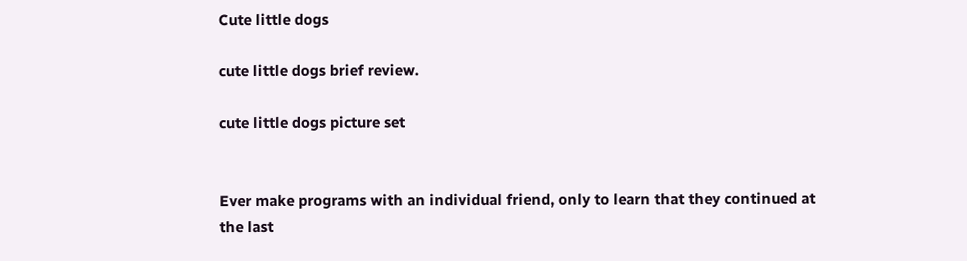Cute little dogs

cute little dogs brief review.

cute little dogs picture set


Ever make programs with an individual friend, only to learn that they continued at the last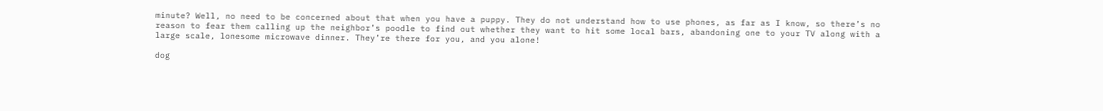minute? Well, no need to be concerned about that when you have a puppy. They do not understand how to use phones, as far as I know, so there’s no reason to fear them calling up the neighbor’s poodle to find out whether they want to hit some local bars, abandoning one to your TV along with a large scale, lonesome microwave dinner. They’re there for you, and you alone!

dog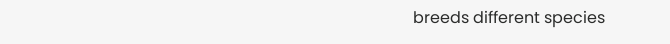breeds different species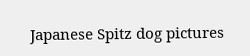Japanese Spitz dog pictures